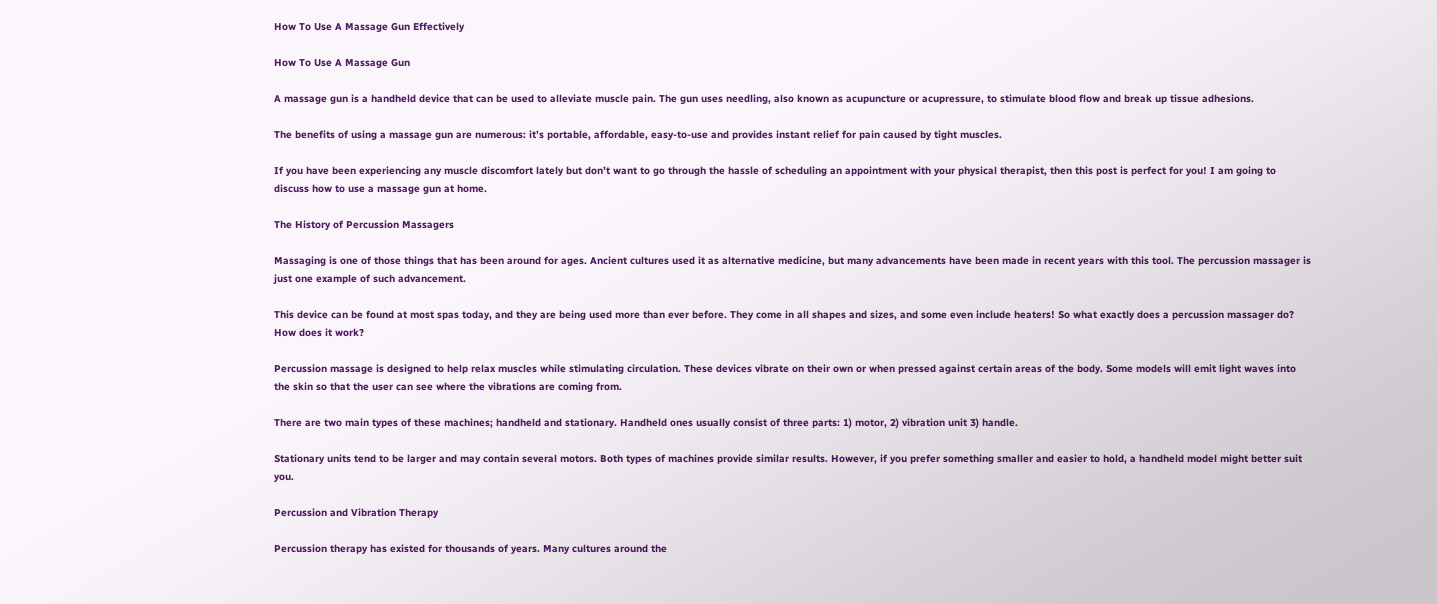How To Use A Massage Gun Effectively

How To Use A Massage Gun

A massage gun is a handheld device that can be used to alleviate muscle pain. The gun uses needling, also known as acupuncture or acupressure, to stimulate blood flow and break up tissue adhesions.

The benefits of using a massage gun are numerous: it’s portable, affordable, easy-to-use and provides instant relief for pain caused by tight muscles.

If you have been experiencing any muscle discomfort lately but don’t want to go through the hassle of scheduling an appointment with your physical therapist, then this post is perfect for you! I am going to discuss how to use a massage gun at home.

The History of Percussion Massagers

Massaging is one of those things that has been around for ages. Ancient cultures used it as alternative medicine, but many advancements have been made in recent years with this tool. The percussion massager is just one example of such advancement.

This device can be found at most spas today, and they are being used more than ever before. They come in all shapes and sizes, and some even include heaters! So what exactly does a percussion massager do? How does it work?

Percussion massage is designed to help relax muscles while stimulating circulation. These devices vibrate on their own or when pressed against certain areas of the body. Some models will emit light waves into the skin so that the user can see where the vibrations are coming from.

There are two main types of these machines; handheld and stationary. Handheld ones usually consist of three parts: 1) motor, 2) vibration unit 3) handle.

Stationary units tend to be larger and may contain several motors. Both types of machines provide similar results. However, if you prefer something smaller and easier to hold, a handheld model might better suit you.

Percussion and Vibration Therapy

Percussion therapy has existed for thousands of years. Many cultures around the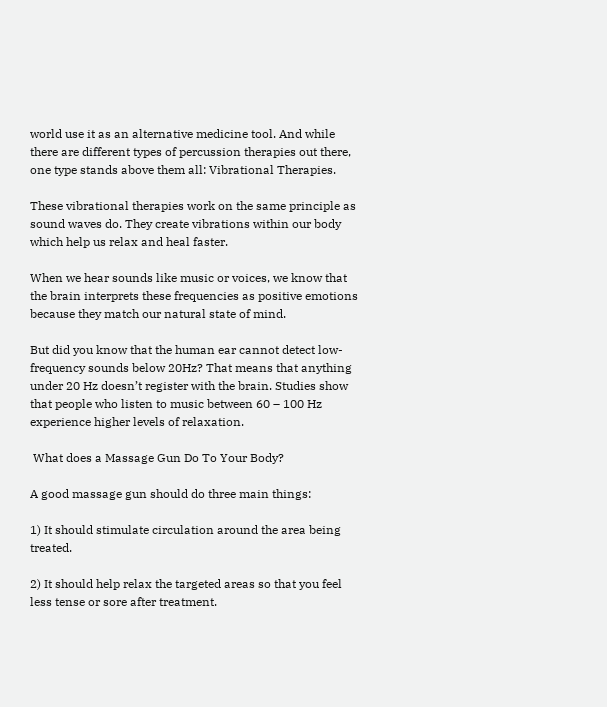world use it as an alternative medicine tool. And while there are different types of percussion therapies out there, one type stands above them all: Vibrational Therapies.

These vibrational therapies work on the same principle as sound waves do. They create vibrations within our body which help us relax and heal faster.

When we hear sounds like music or voices, we know that the brain interprets these frequencies as positive emotions because they match our natural state of mind.

But did you know that the human ear cannot detect low-frequency sounds below 20Hz? That means that anything under 20 Hz doesn’t register with the brain. Studies show that people who listen to music between 60 – 100 Hz experience higher levels of relaxation.

 What does a Massage Gun Do To Your Body?

A good massage gun should do three main things:

1) It should stimulate circulation around the area being treated.

2) It should help relax the targeted areas so that you feel less tense or sore after treatment.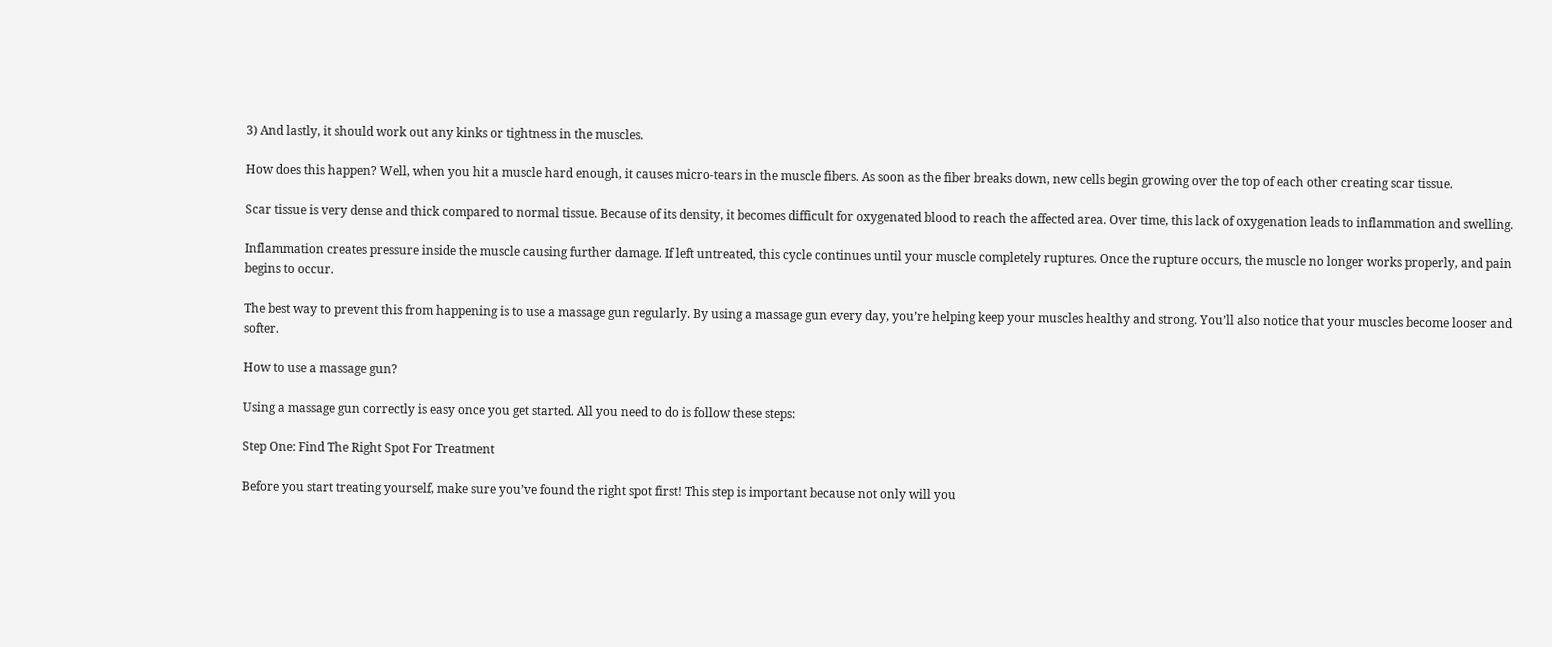3) And lastly, it should work out any kinks or tightness in the muscles.

How does this happen? Well, when you hit a muscle hard enough, it causes micro-tears in the muscle fibers. As soon as the fiber breaks down, new cells begin growing over the top of each other creating scar tissue.

Scar tissue is very dense and thick compared to normal tissue. Because of its density, it becomes difficult for oxygenated blood to reach the affected area. Over time, this lack of oxygenation leads to inflammation and swelling.

Inflammation creates pressure inside the muscle causing further damage. If left untreated, this cycle continues until your muscle completely ruptures. Once the rupture occurs, the muscle no longer works properly, and pain begins to occur.

The best way to prevent this from happening is to use a massage gun regularly. By using a massage gun every day, you’re helping keep your muscles healthy and strong. You’ll also notice that your muscles become looser and softer.

How to use a massage gun?

Using a massage gun correctly is easy once you get started. All you need to do is follow these steps:

Step One: Find The Right Spot For Treatment

Before you start treating yourself, make sure you’ve found the right spot first! This step is important because not only will you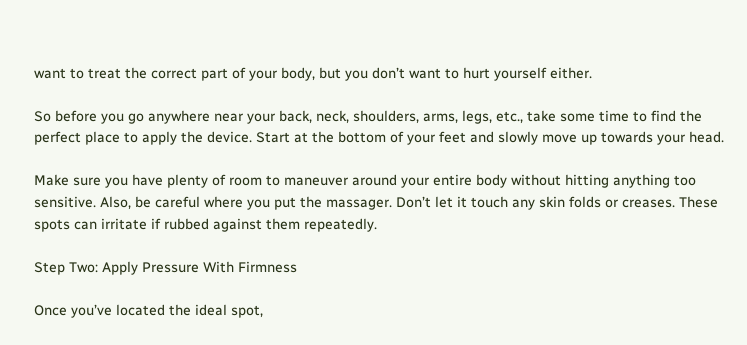want to treat the correct part of your body, but you don’t want to hurt yourself either.

So before you go anywhere near your back, neck, shoulders, arms, legs, etc., take some time to find the perfect place to apply the device. Start at the bottom of your feet and slowly move up towards your head.

Make sure you have plenty of room to maneuver around your entire body without hitting anything too sensitive. Also, be careful where you put the massager. Don’t let it touch any skin folds or creases. These spots can irritate if rubbed against them repeatedly.

Step Two: Apply Pressure With Firmness

Once you’ve located the ideal spot,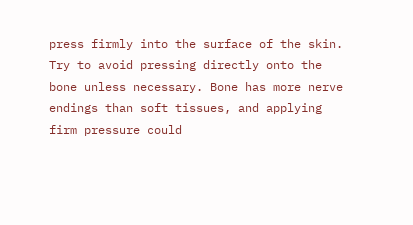press firmly into the surface of the skin. Try to avoid pressing directly onto the bone unless necessary. Bone has more nerve endings than soft tissues, and applying firm pressure could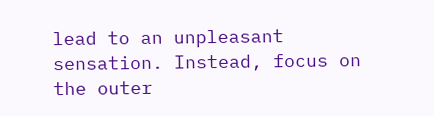lead to an unpleasant sensation. Instead, focus on the outer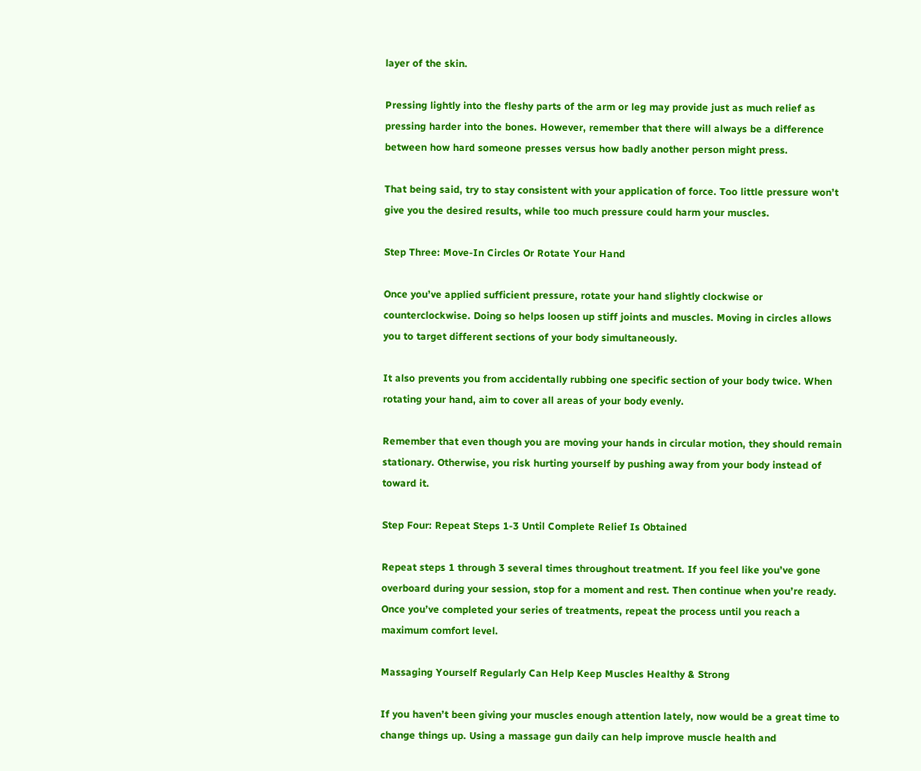layer of the skin.

Pressing lightly into the fleshy parts of the arm or leg may provide just as much relief as pressing harder into the bones. However, remember that there will always be a difference between how hard someone presses versus how badly another person might press.

That being said, try to stay consistent with your application of force. Too little pressure won’t give you the desired results, while too much pressure could harm your muscles.

Step Three: Move-In Circles Or Rotate Your Hand

Once you’ve applied sufficient pressure, rotate your hand slightly clockwise or counterclockwise. Doing so helps loosen up stiff joints and muscles. Moving in circles allows you to target different sections of your body simultaneously.

It also prevents you from accidentally rubbing one specific section of your body twice. When rotating your hand, aim to cover all areas of your body evenly.

Remember that even though you are moving your hands in circular motion, they should remain stationary. Otherwise, you risk hurting yourself by pushing away from your body instead of toward it.

Step Four: Repeat Steps 1-3 Until Complete Relief Is Obtained

Repeat steps 1 through 3 several times throughout treatment. If you feel like you’ve gone overboard during your session, stop for a moment and rest. Then continue when you’re ready. Once you’ve completed your series of treatments, repeat the process until you reach a maximum comfort level.

Massaging Yourself Regularly Can Help Keep Muscles Healthy & Strong

If you haven’t been giving your muscles enough attention lately, now would be a great time to change things up. Using a massage gun daily can help improve muscle health and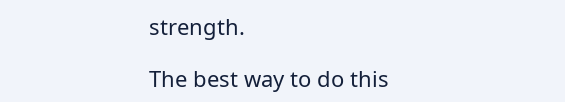strength.

The best way to do this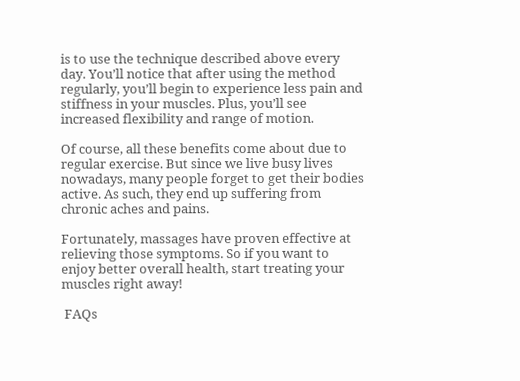is to use the technique described above every day. You’ll notice that after using the method regularly, you’ll begin to experience less pain and stiffness in your muscles. Plus, you’ll see increased flexibility and range of motion.

Of course, all these benefits come about due to regular exercise. But since we live busy lives nowadays, many people forget to get their bodies active. As such, they end up suffering from chronic aches and pains.

Fortunately, massages have proven effective at relieving those symptoms. So if you want to enjoy better overall health, start treating your muscles right away!

 FAQs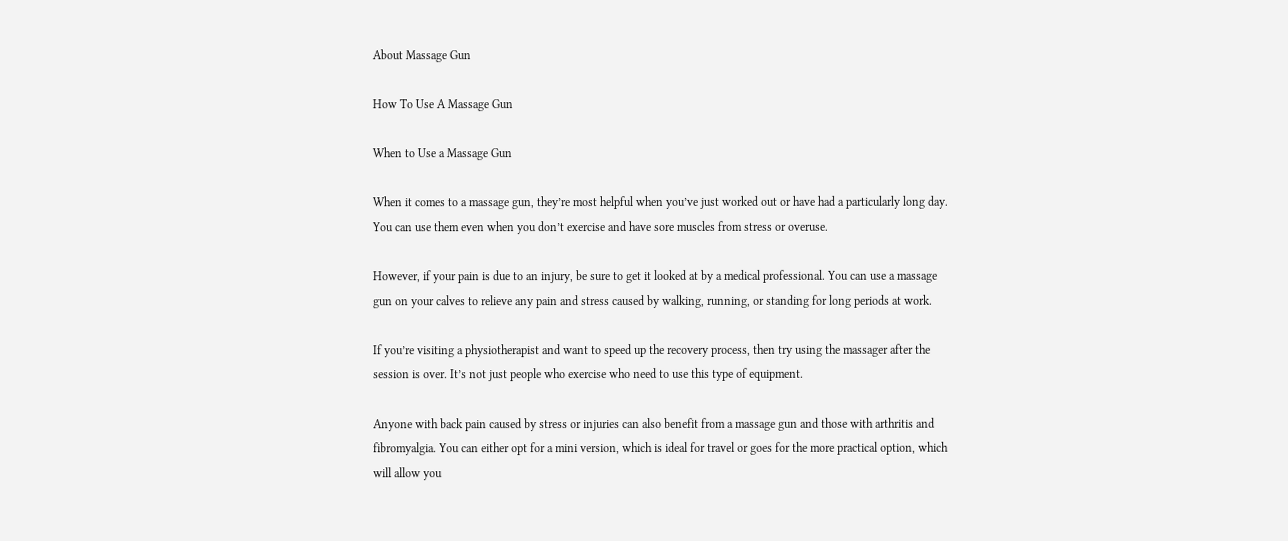About Massage Gun

How To Use A Massage Gun

When to Use a Massage Gun

When it comes to a massage gun, they’re most helpful when you’ve just worked out or have had a particularly long day. You can use them even when you don’t exercise and have sore muscles from stress or overuse.

However, if your pain is due to an injury, be sure to get it looked at by a medical professional. You can use a massage gun on your calves to relieve any pain and stress caused by walking, running, or standing for long periods at work.

If you’re visiting a physiotherapist and want to speed up the recovery process, then try using the massager after the session is over. It’s not just people who exercise who need to use this type of equipment.

Anyone with back pain caused by stress or injuries can also benefit from a massage gun and those with arthritis and fibromyalgia. You can either opt for a mini version, which is ideal for travel or goes for the more practical option, which will allow you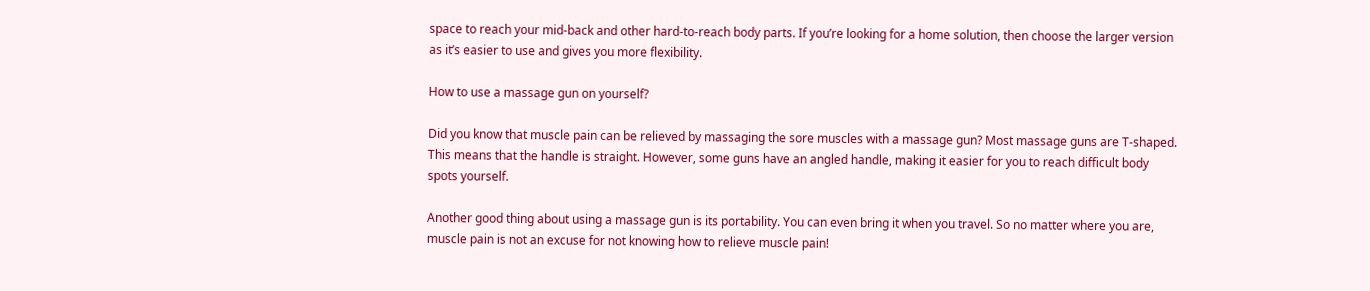space to reach your mid-back and other hard-to-reach body parts. If you’re looking for a home solution, then choose the larger version as it’s easier to use and gives you more flexibility.

How to use a massage gun on yourself?

Did you know that muscle pain can be relieved by massaging the sore muscles with a massage gun? Most massage guns are T-shaped. This means that the handle is straight. However, some guns have an angled handle, making it easier for you to reach difficult body spots yourself.

Another good thing about using a massage gun is its portability. You can even bring it when you travel. So no matter where you are, muscle pain is not an excuse for not knowing how to relieve muscle pain!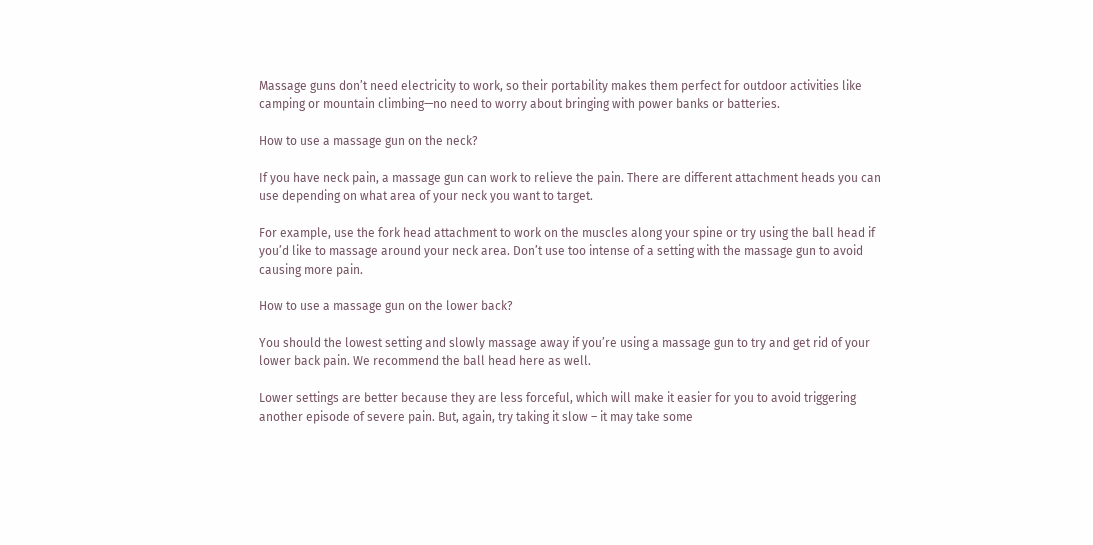Massage guns don’t need electricity to work, so their portability makes them perfect for outdoor activities like camping or mountain climbing—no need to worry about bringing with power banks or batteries.

How to use a massage gun on the neck?

If you have neck pain, a massage gun can work to relieve the pain. There are different attachment heads you can use depending on what area of your neck you want to target.

For example, use the fork head attachment to work on the muscles along your spine or try using the ball head if you’d like to massage around your neck area. Don’t use too intense of a setting with the massage gun to avoid causing more pain.

How to use a massage gun on the lower back?

You should the lowest setting and slowly massage away if you’re using a massage gun to try and get rid of your lower back pain. We recommend the ball head here as well.

Lower settings are better because they are less forceful, which will make it easier for you to avoid triggering another episode of severe pain. But, again, try taking it slow – it may take some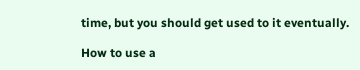time, but you should get used to it eventually.

How to use a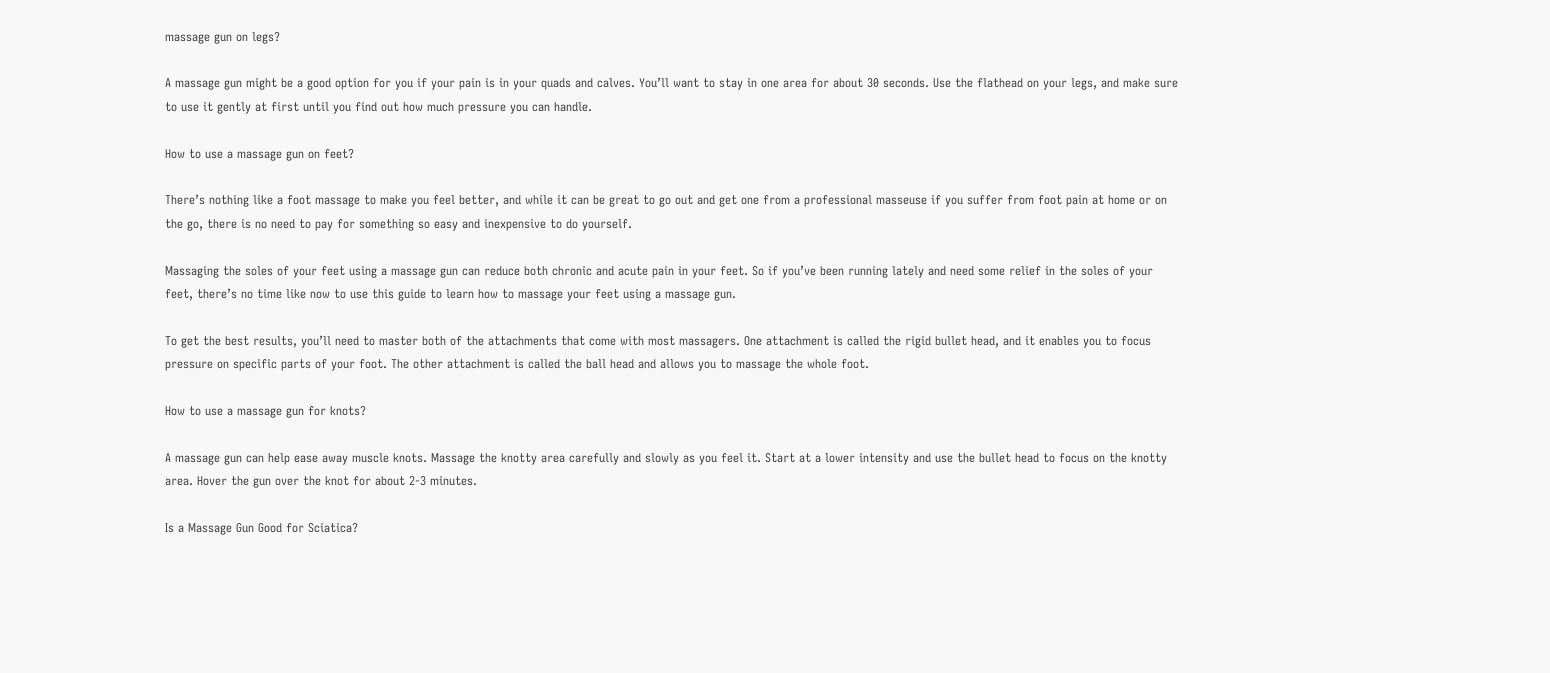massage gun on legs?

A massage gun might be a good option for you if your pain is in your quads and calves. You’ll want to stay in one area for about 30 seconds. Use the flathead on your legs, and make sure to use it gently at first until you find out how much pressure you can handle.

How to use a massage gun on feet?

There’s nothing like a foot massage to make you feel better, and while it can be great to go out and get one from a professional masseuse if you suffer from foot pain at home or on the go, there is no need to pay for something so easy and inexpensive to do yourself.

Massaging the soles of your feet using a massage gun can reduce both chronic and acute pain in your feet. So if you’ve been running lately and need some relief in the soles of your feet, there’s no time like now to use this guide to learn how to massage your feet using a massage gun.

To get the best results, you’ll need to master both of the attachments that come with most massagers. One attachment is called the rigid bullet head, and it enables you to focus pressure on specific parts of your foot. The other attachment is called the ball head and allows you to massage the whole foot.

How to use a massage gun for knots?

A massage gun can help ease away muscle knots. Massage the knotty area carefully and slowly as you feel it. Start at a lower intensity and use the bullet head to focus on the knotty area. Hover the gun over the knot for about 2-3 minutes.

Is a Massage Gun Good for Sciatica?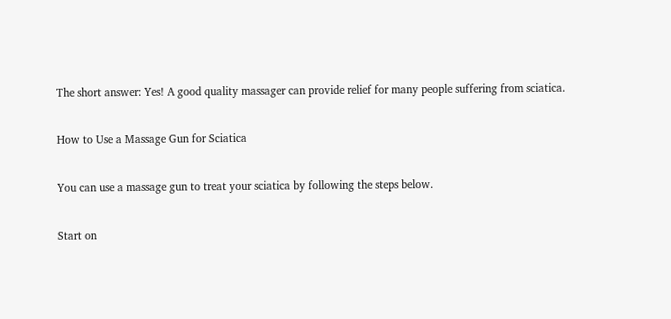The short answer: Yes! A good quality massager can provide relief for many people suffering from sciatica.

How to Use a Massage Gun for Sciatica

You can use a massage gun to treat your sciatica by following the steps below.

Start on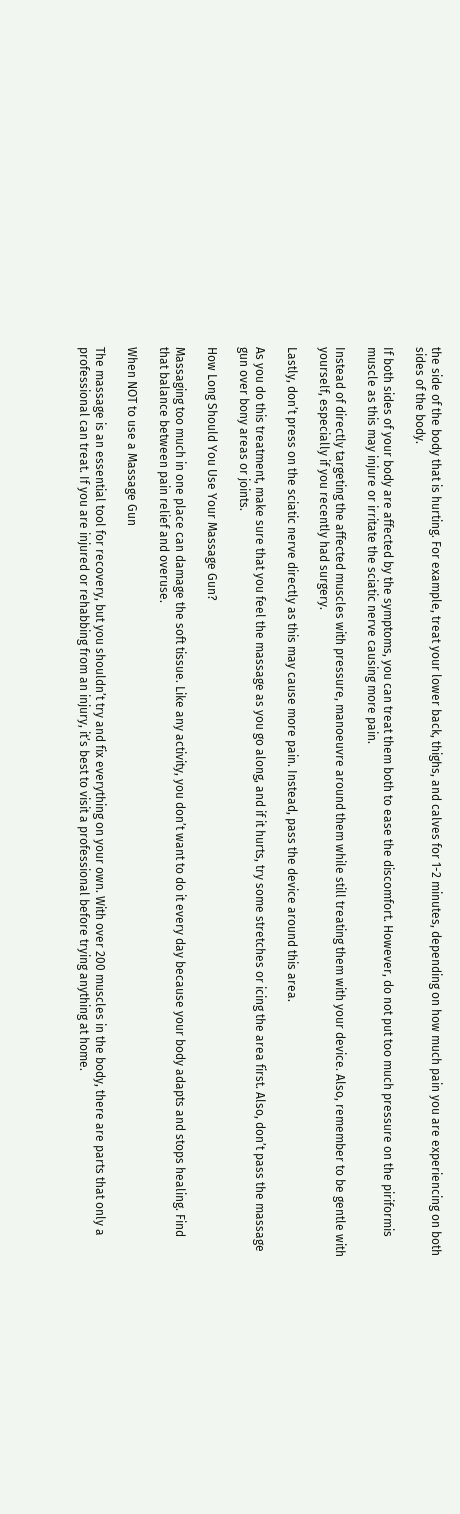the side of the body that is hurting. For example, treat your lower back, thighs, and calves for 1-2 minutes, depending on how much pain you are experiencing on both sides of the body.

If both sides of your body are affected by the symptoms, you can treat them both to ease the discomfort. However, do not put too much pressure on the piriformis muscle as this may injure or irritate the sciatic nerve causing more pain.

Instead of directly targeting the affected muscles with pressure, manoeuvre around them while still treating them with your device. Also, remember to be gentle with yourself, especially if you recently had surgery.

Lastly, don’t press on the sciatic nerve directly as this may cause more pain. Instead, pass the device around this area.

As you do this treatment, make sure that you feel the massage as you go along, and if it hurts, try some stretches or icing the area first. Also, don’t pass the massage gun over bony areas or joints.

How Long Should You Use Your Massage Gun?

Massaging too much in one place can damage the soft tissue. Like any activity, you don’t want to do it every day because your body adapts and stops healing. Find that balance between pain relief and overuse.

When NOT to use a Massage Gun

The massage is an essential tool for recovery, but you shouldn’t try and fix everything on your own. With over 200 muscles in the body, there are parts that only a professional can treat. If you are injured or rehabbing from an injury, it’s best to visit a professional before trying anything at home.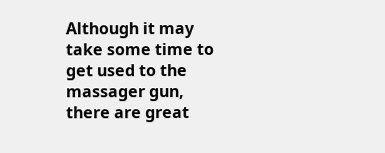Although it may take some time to get used to the massager gun, there are great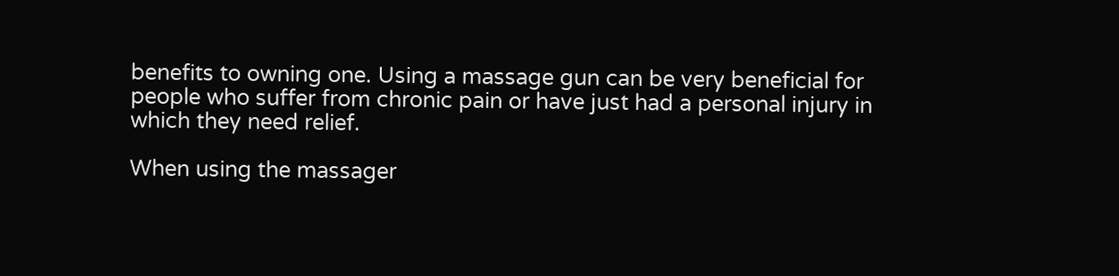benefits to owning one. Using a massage gun can be very beneficial for people who suffer from chronic pain or have just had a personal injury in which they need relief.

When using the massager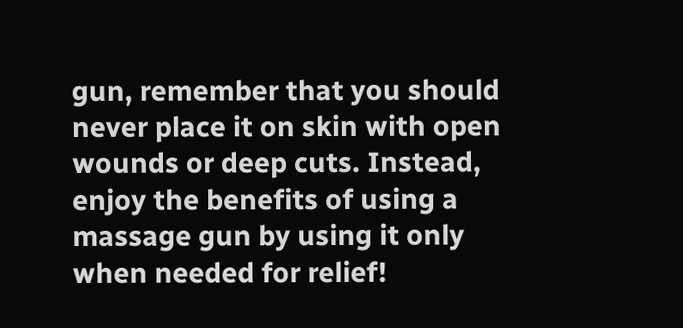gun, remember that you should never place it on skin with open wounds or deep cuts. Instead, enjoy the benefits of using a massage gun by using it only when needed for relief!